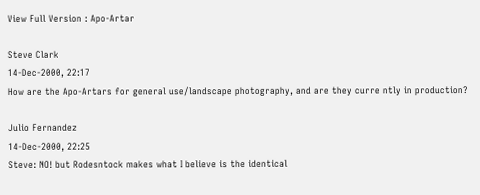View Full Version : Apo-Artar

Steve Clark
14-Dec-2000, 22:17
How are the Apo-Artars for general use/landscape photography, and are they curre ntly in production?

Julio Fernandez
14-Dec-2000, 22:25
Steve: NO! but Rodesntock makes what I believe is the identical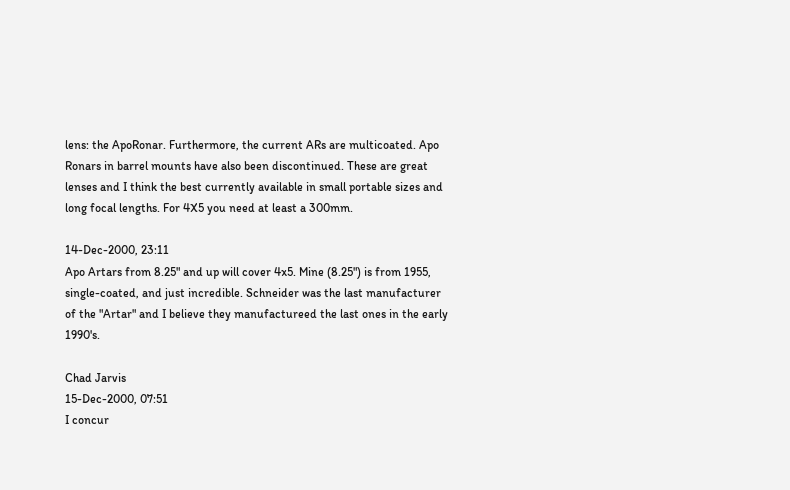lens: the ApoRonar. Furthermore, the current ARs are multicoated. Apo Ronars in barrel mounts have also been discontinued. These are great lenses and I think the best currently available in small portable sizes and long focal lengths. For 4X5 you need at least a 300mm.

14-Dec-2000, 23:11
Apo Artars from 8.25" and up will cover 4x5. Mine (8.25") is from 1955, single-coated, and just incredible. Schneider was the last manufacturer of the "Artar" and I believe they manufactureed the last ones in the early 1990's.

Chad Jarvis
15-Dec-2000, 07:51
I concur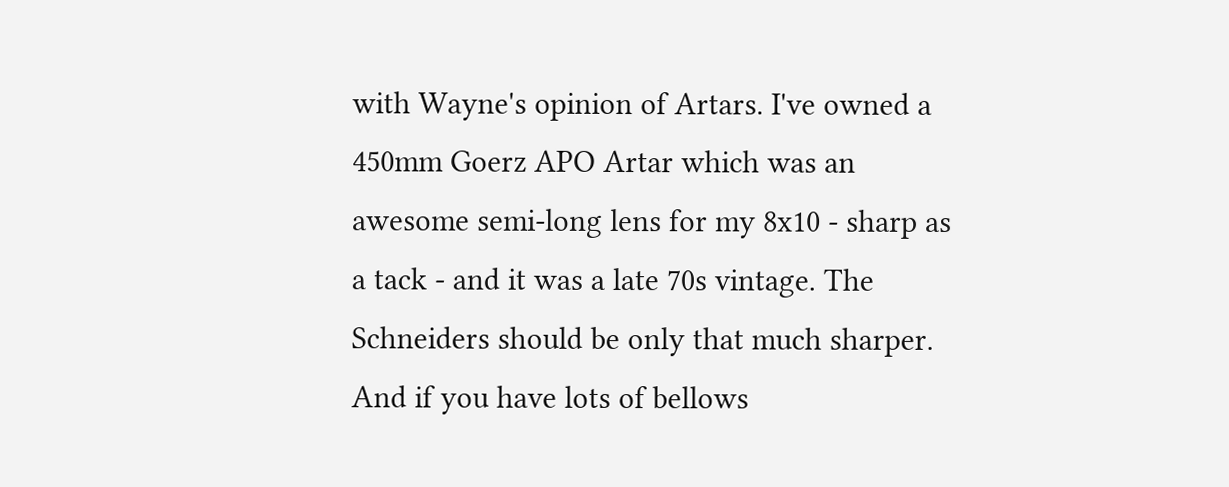with Wayne's opinion of Artars. I've owned a 450mm Goerz APO Artar which was an awesome semi-long lens for my 8x10 - sharp as a tack - and it was a late 70s vintage. The Schneiders should be only that much sharper. And if you have lots of bellows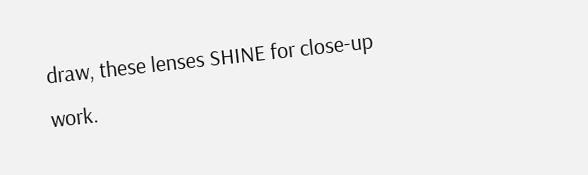draw, these lenses SHINE for close-up work.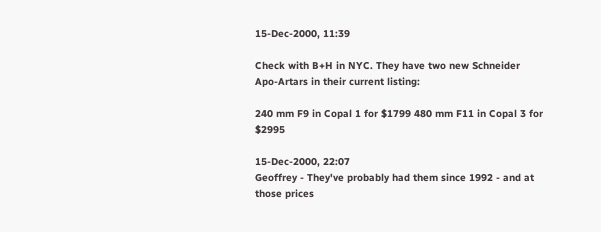15-Dec-2000, 11:39

Check with B+H in NYC. They have two new Schneider Apo-Artars in their current listing:

240 mm F9 in Copal 1 for $1799 480 mm F11 in Copal 3 for $2995

15-Dec-2000, 22:07
Geoffrey - They've probably had them since 1992 - and at those prices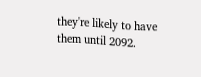they're likely to have them until 2092.